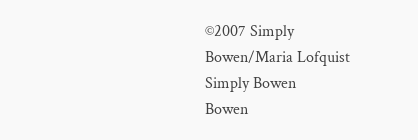©2007 Simply Bowen/Maria Lofquist
Simply Bowen
Bowen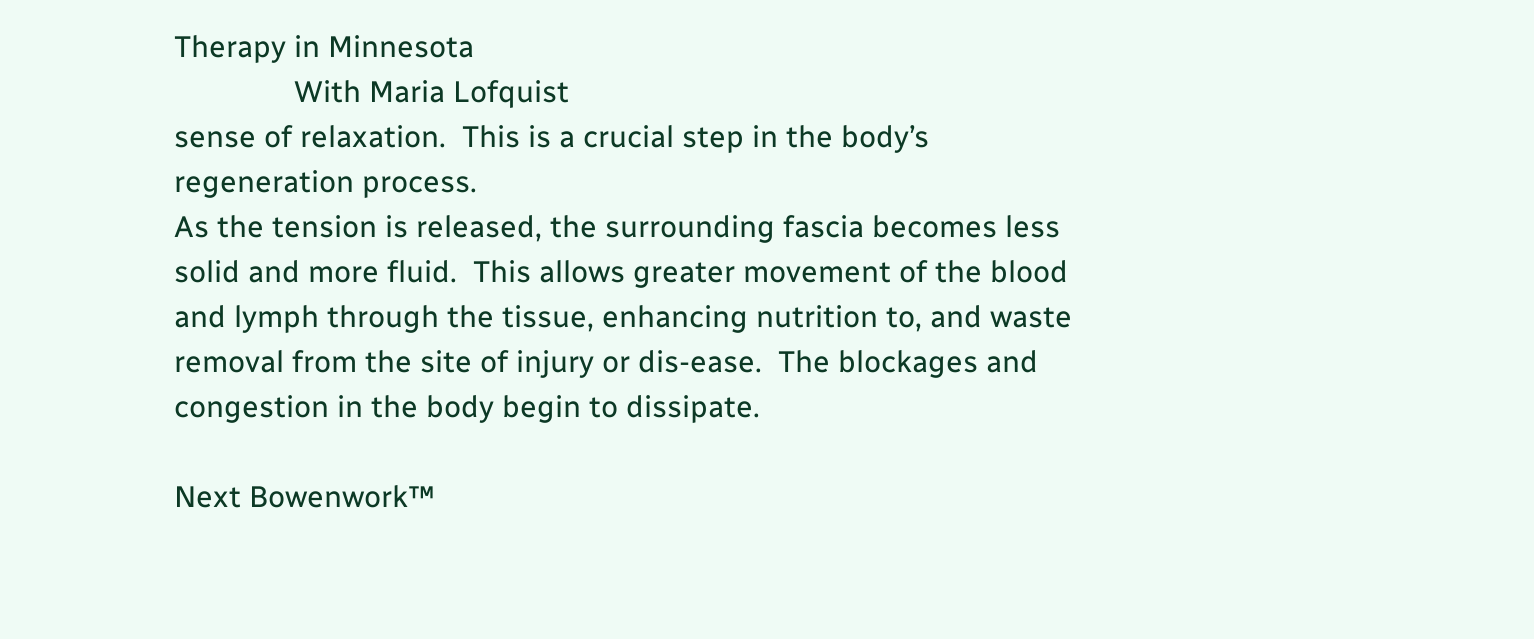Therapy in Minnesota
               With Maria Lofquist
sense of relaxation.  This is a crucial step in the body’s regeneration process.
As the tension is released, the surrounding fascia becomes less solid and more fluid.  This allows greater movement of the blood and lymph through the tissue, enhancing nutrition to, and waste removal from the site of injury or dis-ease.  The blockages and congestion in the body begin to dissipate.

Next Bowenwork™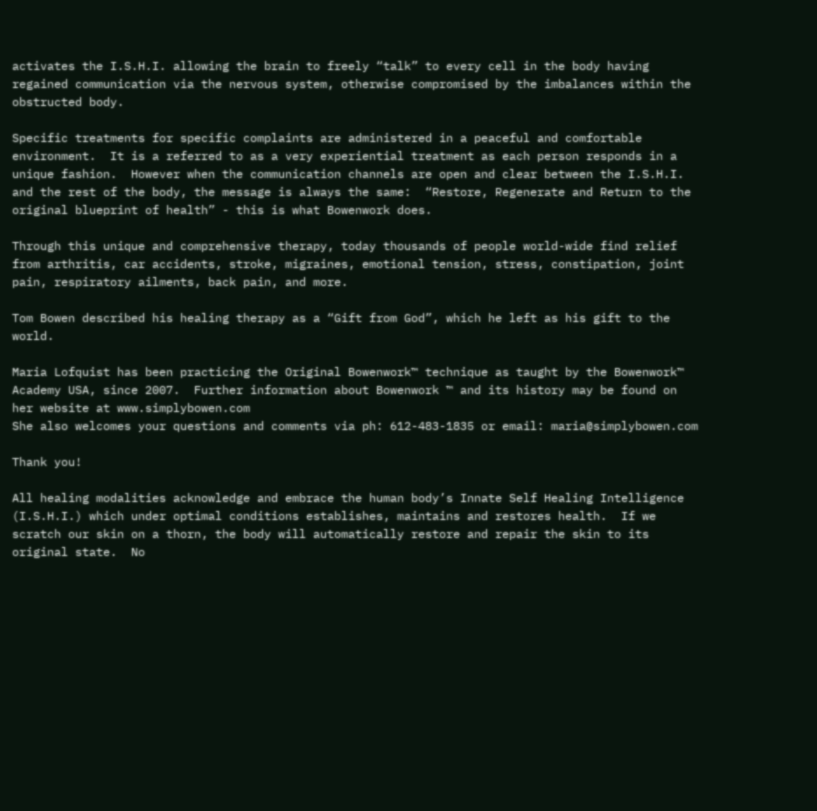activates the I.S.H.I. allowing the brain to freely “talk” to every cell in the body having regained communication via the nervous system, otherwise compromised by the imbalances within the obstructed body.

Specific treatments for specific complaints are administered in a peaceful and comfortable environment.  It is a referred to as a very experiential treatment as each person responds in a unique fashion.  However when the communication channels are open and clear between the I.S.H.I. and the rest of the body, the message is always the same:  “Restore, Regenerate and Return to the original blueprint of health” - this is what Bowenwork does.

Through this unique and comprehensive therapy, today thousands of people world-wide find relief from arthritis, car accidents, stroke, migraines, emotional tension, stress, constipation, joint pain, respiratory ailments, back pain, and more.

Tom Bowen described his healing therapy as a “Gift from God”, which he left as his gift to the world.

Maria Lofquist has been practicing the Original Bowenwork™ technique as taught by the Bowenwork™ Academy USA, since 2007.  Further information about Bowenwork ™ and its history may be found on her website at www.simplybowen.com
She also welcomes your questions and comments via ph: 612-483-1835 or email: maria@simplybowen.com

Thank you!

All healing modalities acknowledge and embrace the human body’s Innate Self Healing Intelligence (I.S.H.I.) which under optimal conditions establishes, maintains and restores health.  If we scratch our skin on a thorn, the body will automatically restore and repair the skin to its original state.  No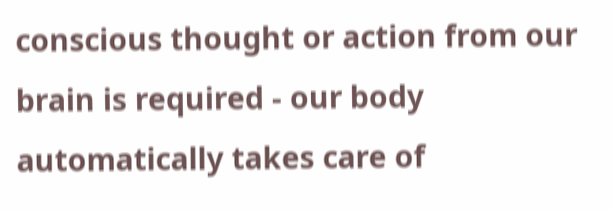conscious thought or action from our brain is required - our body automatically takes care of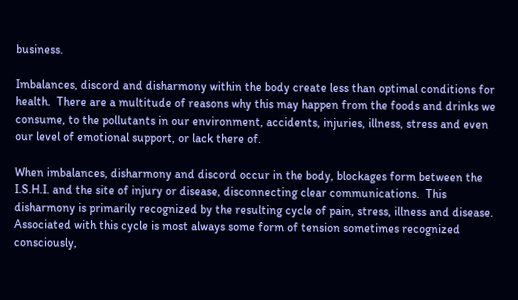business.

Imbalances, discord and disharmony within the body create less than optimal conditions for health.  There are a multitude of reasons why this may happen from the foods and drinks we consume, to the pollutants in our environment, accidents, injuries, illness, stress and even our level of emotional support, or lack there of.

When imbalances, disharmony and discord occur in the body, blockages form between the I.S.H.I. and the site of injury or disease, disconnecting clear communications.  This disharmony is primarily recognized by the resulting cycle of pain, stress, illness and disease.  Associated with this cycle is most always some form of tension sometimes recognized consciously,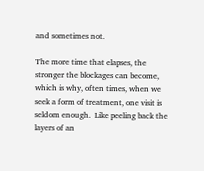and sometimes not.

The more time that elapses, the stronger the blockages can become, which is why, often times, when we seek a form of treatment, one visit is seldom enough.  Like peeling back the layers of an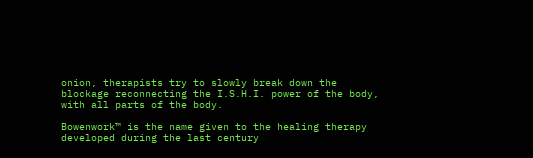onion, therapists try to slowly break down the blockage reconnecting the I.S.H.I. power of the body, with all parts of the body.

Bowenwork™ is the name given to the healing therapy developed during the last century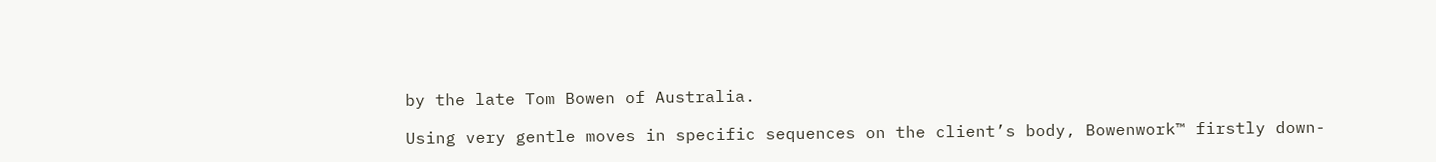by the late Tom Bowen of Australia.

Using very gentle moves in specific sequences on the client’s body, Bowenwork™ firstly down-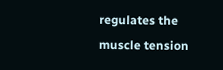regulates the muscle tension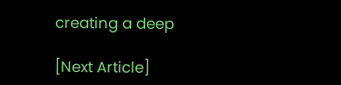creating a deep

[Next Article]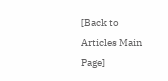[Back to Articles Main Page]